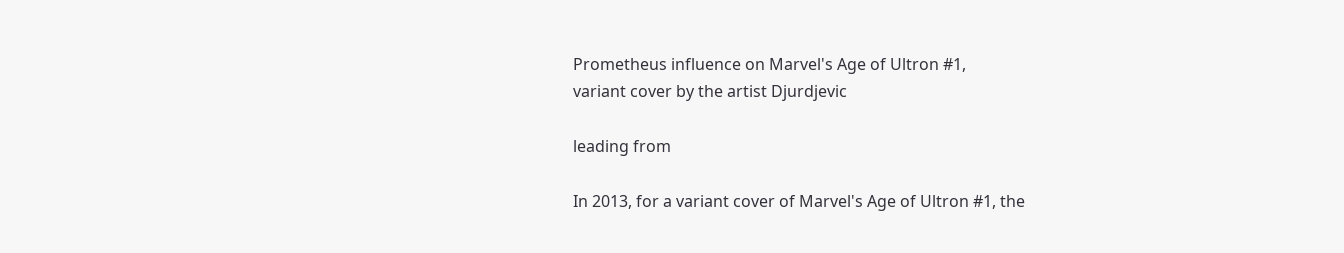Prometheus influence on Marvel's Age of Ultron #1,
variant cover by the artist Djurdjevic

leading from

In 2013, for a variant cover of Marvel's Age of Ultron #1, the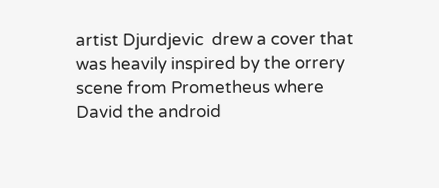artist Djurdjevic  drew a cover that was heavily inspired by the orrery scene from Prometheus where David the android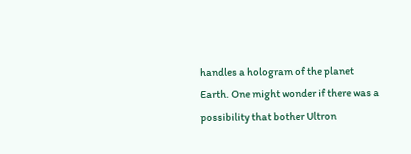handles a hologram of the planet Earth. One might wonder if there was a possibility that bother Ultron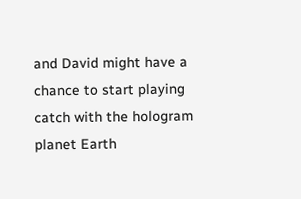and David might have a chance to start playing catch with the hologram planet Earth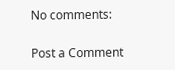No comments:

Post a Comment